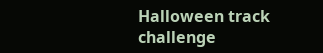Halloween track challenge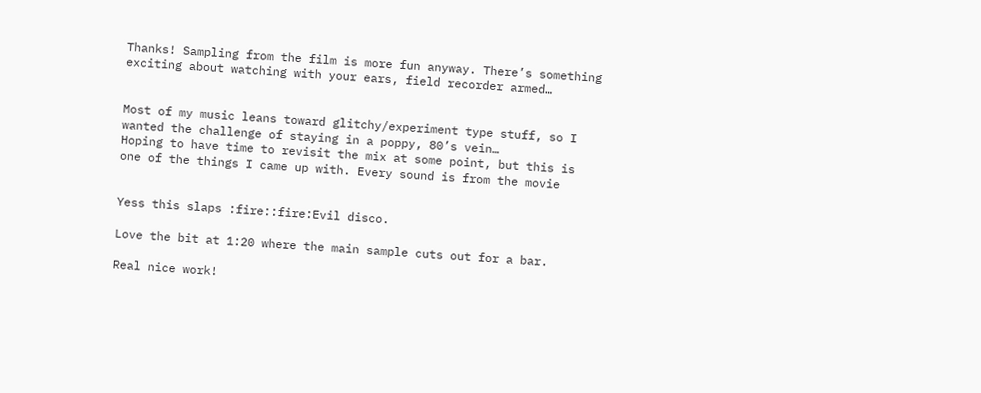Thanks! Sampling from the film is more fun anyway. There’s something exciting about watching with your ears, field recorder armed…


Most of my music leans toward glitchy/experiment type stuff, so I wanted the challenge of staying in a poppy, 80’s vein…
Hoping to have time to revisit the mix at some point, but this is one of the things I came up with. Every sound is from the movie


Yess this slaps :fire::fire:Evil disco.

Love the bit at 1:20 where the main sample cuts out for a bar.

Real nice work!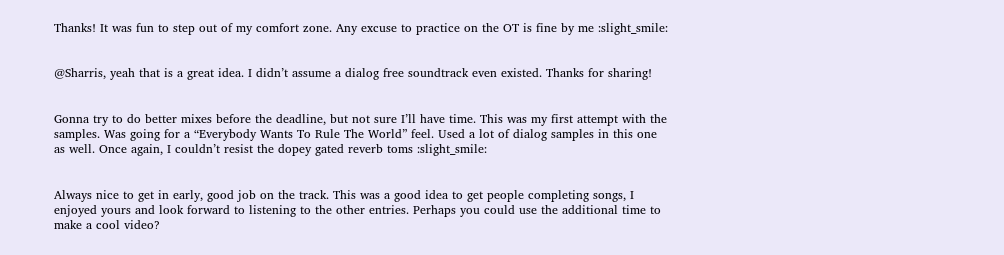Thanks! It was fun to step out of my comfort zone. Any excuse to practice on the OT is fine by me :slight_smile:


@Sharris, yeah that is a great idea. I didn’t assume a dialog free soundtrack even existed. Thanks for sharing!


Gonna try to do better mixes before the deadline, but not sure I’ll have time. This was my first attempt with the samples. Was going for a “Everybody Wants To Rule The World” feel. Used a lot of dialog samples in this one as well. Once again, I couldn’t resist the dopey gated reverb toms :slight_smile:


Always nice to get in early, good job on the track. This was a good idea to get people completing songs, I enjoyed yours and look forward to listening to the other entries. Perhaps you could use the additional time to make a cool video?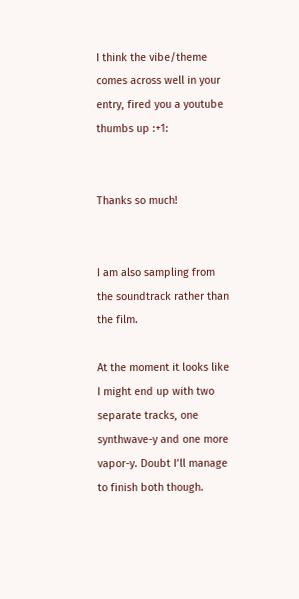I think the vibe/theme comes across well in your entry, fired you a youtube thumbs up :+1:


Thanks so much!


I am also sampling from the soundtrack rather than the film.

At the moment it looks like I might end up with two separate tracks, one synthwave-y and one more vapor-y. Doubt I’ll manage to finish both though.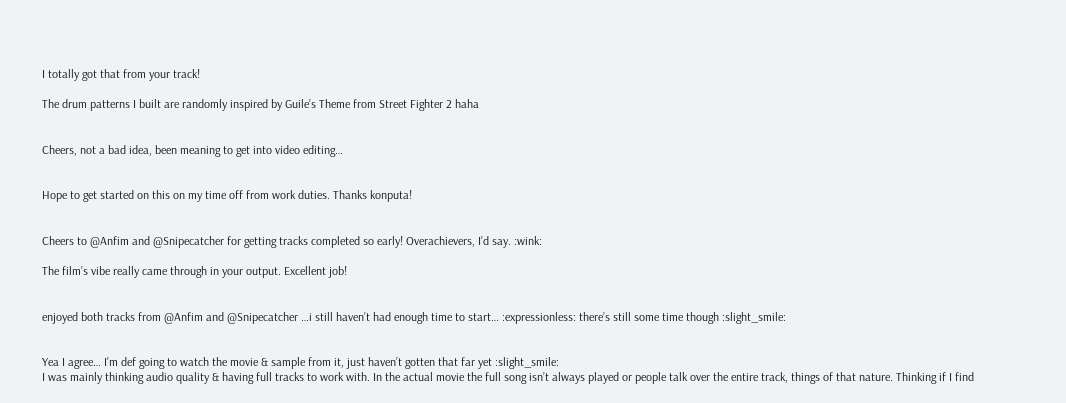I totally got that from your track!

The drum patterns I built are randomly inspired by Guile’s Theme from Street Fighter 2 haha


Cheers, not a bad idea, been meaning to get into video editing…


Hope to get started on this on my time off from work duties. Thanks konputa!


Cheers to @Anfim and @Snipecatcher for getting tracks completed so early! Overachievers, I’d say. :wink:

The film’s vibe really came through in your output. Excellent job!


enjoyed both tracks from @Anfim and @Snipecatcher …i still haven’t had enough time to start… :expressionless: there’s still some time though :slight_smile:


Yea I agree… I’m def going to watch the movie & sample from it, just haven’t gotten that far yet :slight_smile:
I was mainly thinking audio quality & having full tracks to work with. In the actual movie the full song isn’t always played or people talk over the entire track, things of that nature. Thinking if I find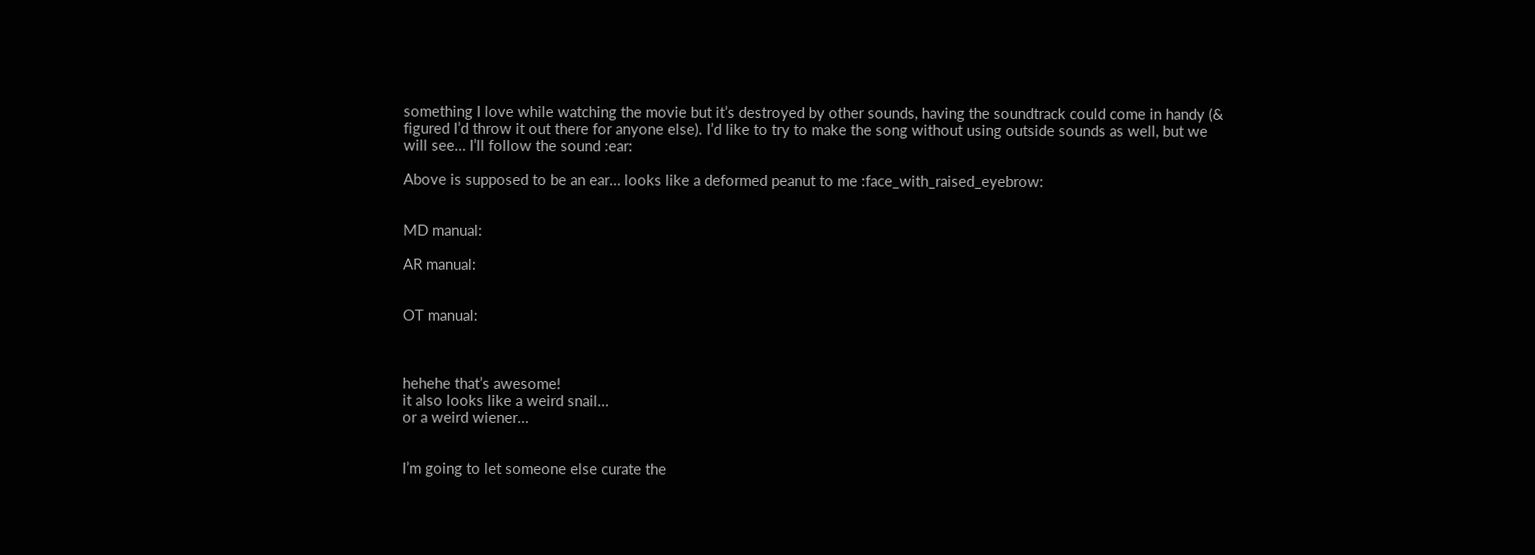something I love while watching the movie but it’s destroyed by other sounds, having the soundtrack could come in handy (& figured I’d throw it out there for anyone else). I’d like to try to make the song without using outside sounds as well, but we will see… I’ll follow the sound :ear:

Above is supposed to be an ear… looks like a deformed peanut to me :face_with_raised_eyebrow:


MD manual:

AR manual:


OT manual:



hehehe that’s awesome!
it also looks like a weird snail…
or a weird wiener…


I’m going to let someone else curate the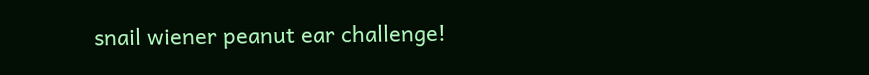snail wiener peanut ear challenge!